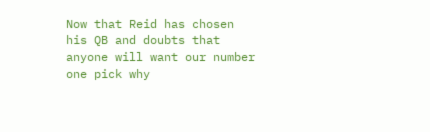Now that Reid has chosen his QB and doubts that anyone will want our number one pick why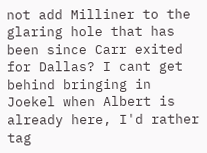not add Milliner to the glaring hole that has been since Carr exited for Dallas? I cant get behind bringing in Joekel when Albert is already here, I'd rather tag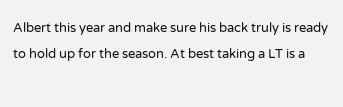Albert this year and make sure his back truly is ready to hold up for the season. At best taking a LT is a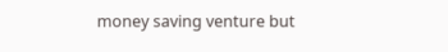money saving venture but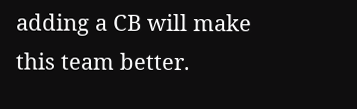adding a CB will make this team better.